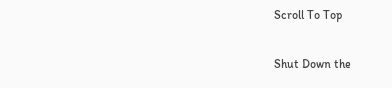Scroll To Top

Shut Down the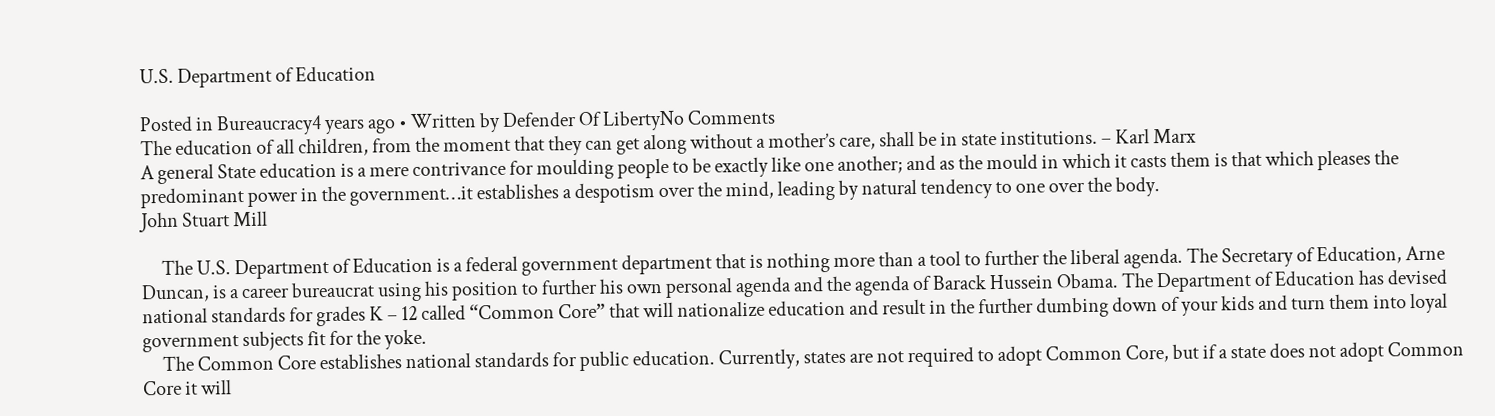U.S. Department of Education

Posted in Bureaucracy4 years ago • Written by Defender Of LibertyNo Comments
The education of all children, from the moment that they can get along without a mother’s care, shall be in state institutions. – Karl Marx
A general State education is a mere contrivance for moulding people to be exactly like one another; and as the mould in which it casts them is that which pleases the predominant power in the government…it establishes a despotism over the mind, leading by natural tendency to one over the body.
John Stuart Mill

     The U.S. Department of Education is a federal government department that is nothing more than a tool to further the liberal agenda. The Secretary of Education, Arne Duncan, is a career bureaucrat using his position to further his own personal agenda and the agenda of Barack Hussein Obama. The Department of Education has devised national standards for grades K – 12 called “Common Core” that will nationalize education and result in the further dumbing down of your kids and turn them into loyal government subjects fit for the yoke.
     The Common Core establishes national standards for public education. Currently, states are not required to adopt Common Core, but if a state does not adopt Common Core it will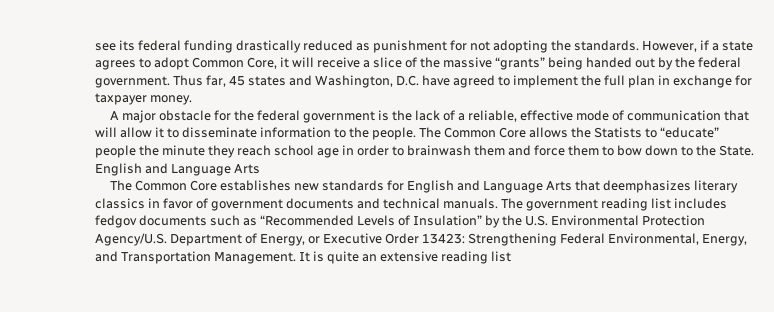see its federal funding drastically reduced as punishment for not adopting the standards. However, if a state agrees to adopt Common Core, it will receive a slice of the massive “grants” being handed out by the federal government. Thus far, 45 states and Washington, D.C. have agreed to implement the full plan in exchange for taxpayer money.
     A major obstacle for the federal government is the lack of a reliable, effective mode of communication that will allow it to disseminate information to the people. The Common Core allows the Statists to “educate” people the minute they reach school age in order to brainwash them and force them to bow down to the State.
English and Language Arts
     The Common Core establishes new standards for English and Language Arts that deemphasizes literary classics in favor of government documents and technical manuals. The government reading list includes fedgov documents such as “Recommended Levels of Insulation” by the U.S. Environmental Protection Agency/U.S. Department of Energy, or Executive Order 13423: Strengthening Federal Environmental, Energy, and Transportation Management. It is quite an extensive reading list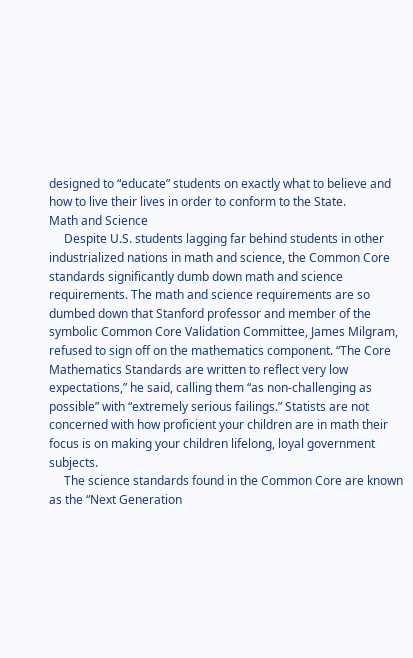designed to “educate” students on exactly what to believe and how to live their lives in order to conform to the State.
Math and Science
     Despite U.S. students lagging far behind students in other industrialized nations in math and science, the Common Core standards significantly dumb down math and science requirements. The math and science requirements are so dumbed down that Stanford professor and member of the symbolic Common Core Validation Committee, James Milgram, refused to sign off on the mathematics component. “The Core Mathematics Standards are written to reflect very low expectations,” he said, calling them “as non-challenging as possible” with “extremely serious failings.” Statists are not concerned with how proficient your children are in math their focus is on making your children lifelong, loyal government subjects.
     The science standards found in the Common Core are known as the “Next Generation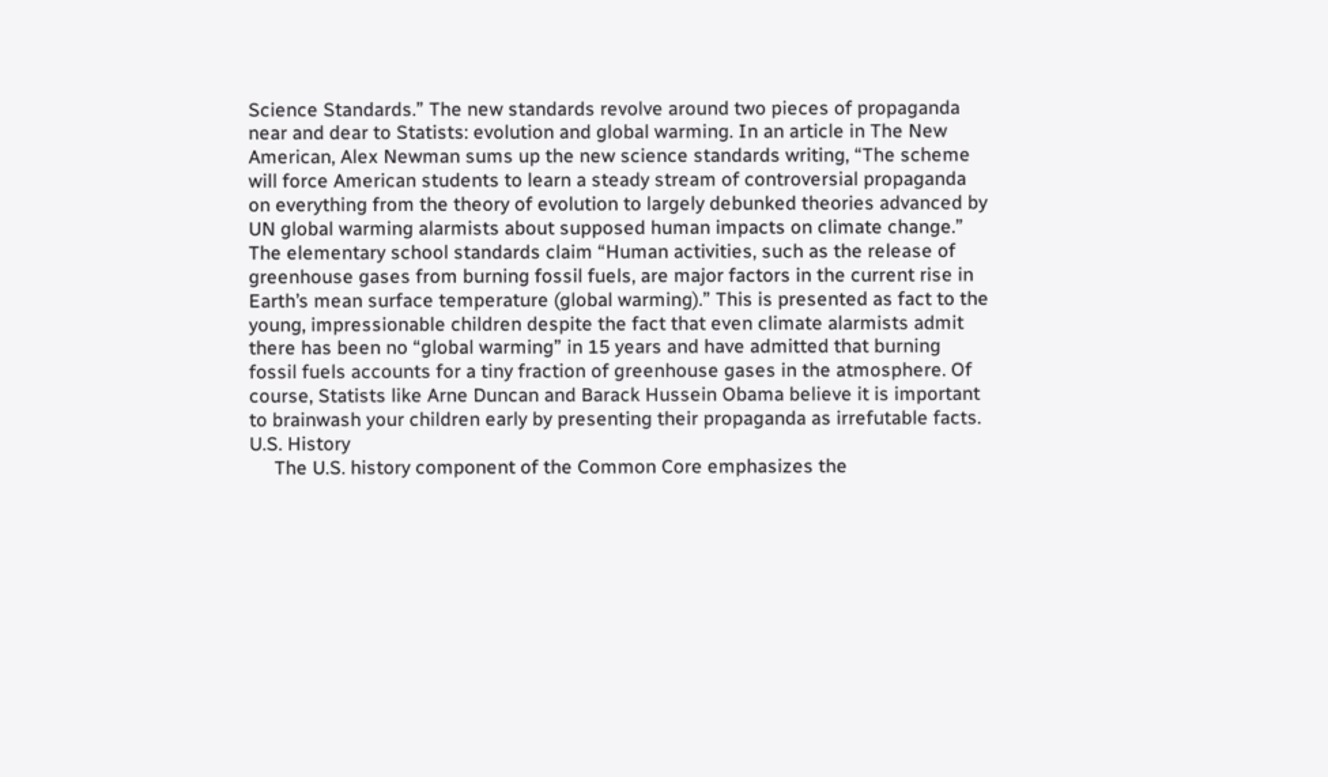Science Standards.” The new standards revolve around two pieces of propaganda near and dear to Statists: evolution and global warming. In an article in The New American, Alex Newman sums up the new science standards writing, “The scheme will force American students to learn a steady stream of controversial propaganda on everything from the theory of evolution to largely debunked theories advanced by UN global warming alarmists about supposed human impacts on climate change.” The elementary school standards claim “Human activities, such as the release of greenhouse gases from burning fossil fuels, are major factors in the current rise in Earth’s mean surface temperature (global warming).” This is presented as fact to the young, impressionable children despite the fact that even climate alarmists admit there has been no “global warming” in 15 years and have admitted that burning fossil fuels accounts for a tiny fraction of greenhouse gases in the atmosphere. Of course, Statists like Arne Duncan and Barack Hussein Obama believe it is important to brainwash your children early by presenting their propaganda as irrefutable facts.
U.S. History
     The U.S. history component of the Common Core emphasizes the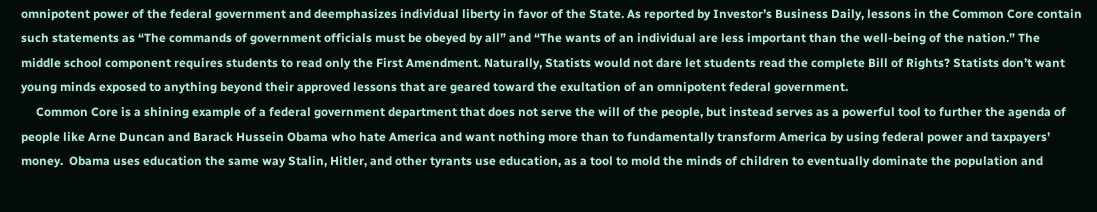omnipotent power of the federal government and deemphasizes individual liberty in favor of the State. As reported by Investor’s Business Daily, lessons in the Common Core contain such statements as “The commands of government officials must be obeyed by all” and “The wants of an individual are less important than the well-being of the nation.” The middle school component requires students to read only the First Amendment. Naturally, Statists would not dare let students read the complete Bill of Rights? Statists don’t want young minds exposed to anything beyond their approved lessons that are geared toward the exultation of an omnipotent federal government.
     Common Core is a shining example of a federal government department that does not serve the will of the people, but instead serves as a powerful tool to further the agenda of people like Arne Duncan and Barack Hussein Obama who hate America and want nothing more than to fundamentally transform America by using federal power and taxpayers’ money.  Obama uses education the same way Stalin, Hitler, and other tyrants use education, as a tool to mold the minds of children to eventually dominate the population and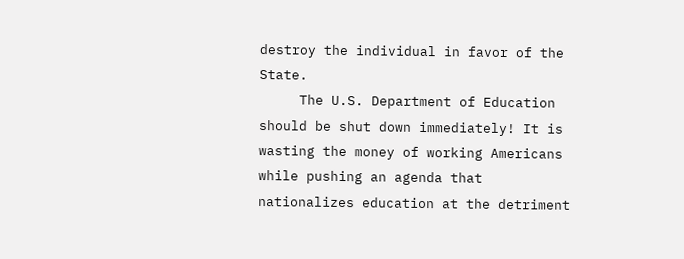destroy the individual in favor of the State.
     The U.S. Department of Education should be shut down immediately! It is wasting the money of working Americans while pushing an agenda that nationalizes education at the detriment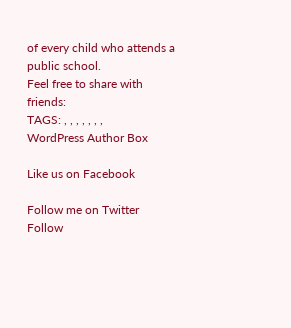of every child who attends a public school.
Feel free to share with friends:
TAGS: , , , , , , ,
WordPress Author Box

Like us on Facebook

Follow me on Twitter
Follow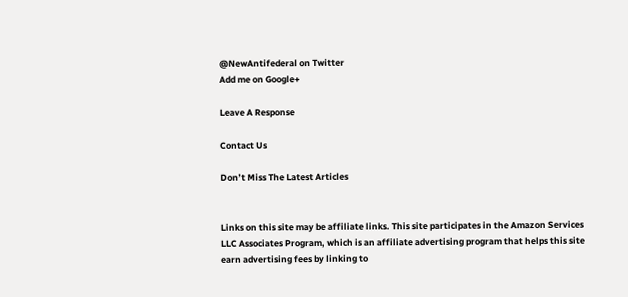@NewAntifederal on Twitter
Add me on Google+

Leave A Response

Contact Us

Don’t Miss The Latest Articles


Links on this site may be affiliate links. This site participates in the Amazon Services LLC Associates Program, which is an affiliate advertising program that helps this site earn advertising fees by linking to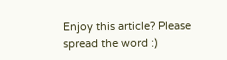Enjoy this article? Please spread the word :)